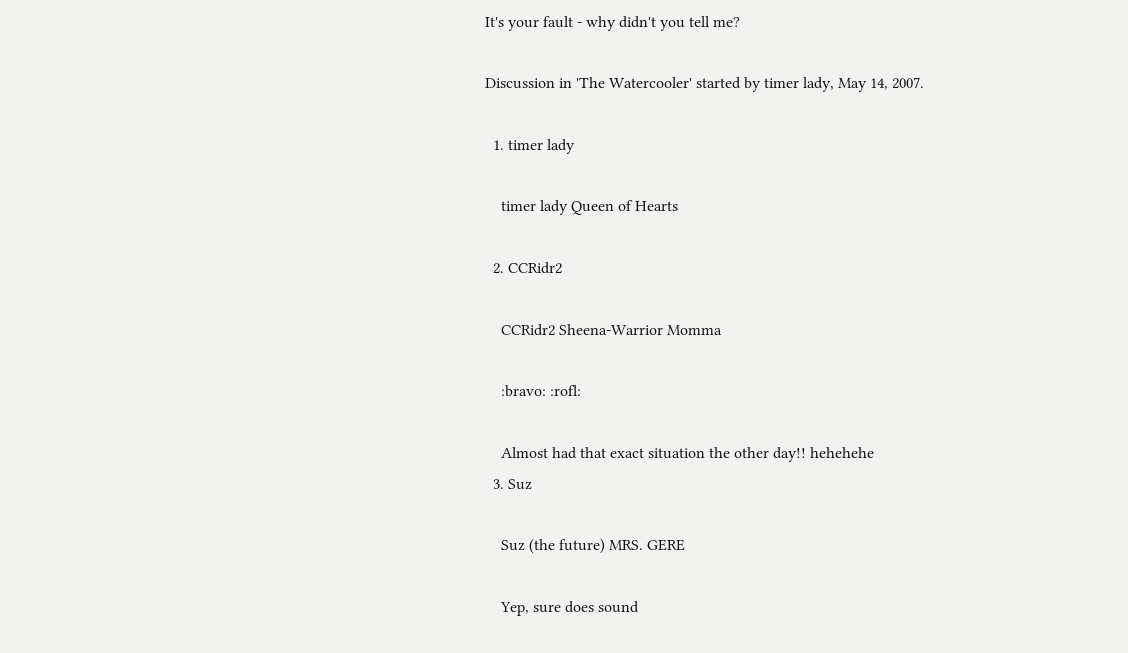It's your fault - why didn't you tell me?

Discussion in 'The Watercooler' started by timer lady, May 14, 2007.

  1. timer lady

    timer lady Queen of Hearts

  2. CCRidr2

    CCRidr2 Sheena-Warrior Momma

    :bravo: :rofl:

    Almost had that exact situation the other day!! hehehehe
  3. Suz

    Suz (the future) MRS. GERE

    Yep, sure does sound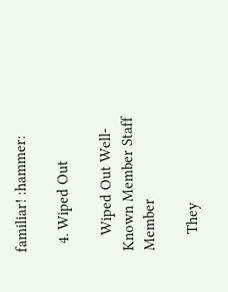familiar! :hammer:

  4. Wiped Out

    Wiped Out Well-Known Member Staff Member

    They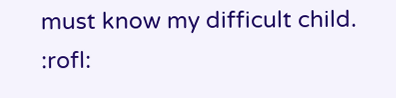must know my difficult child. :rofl: